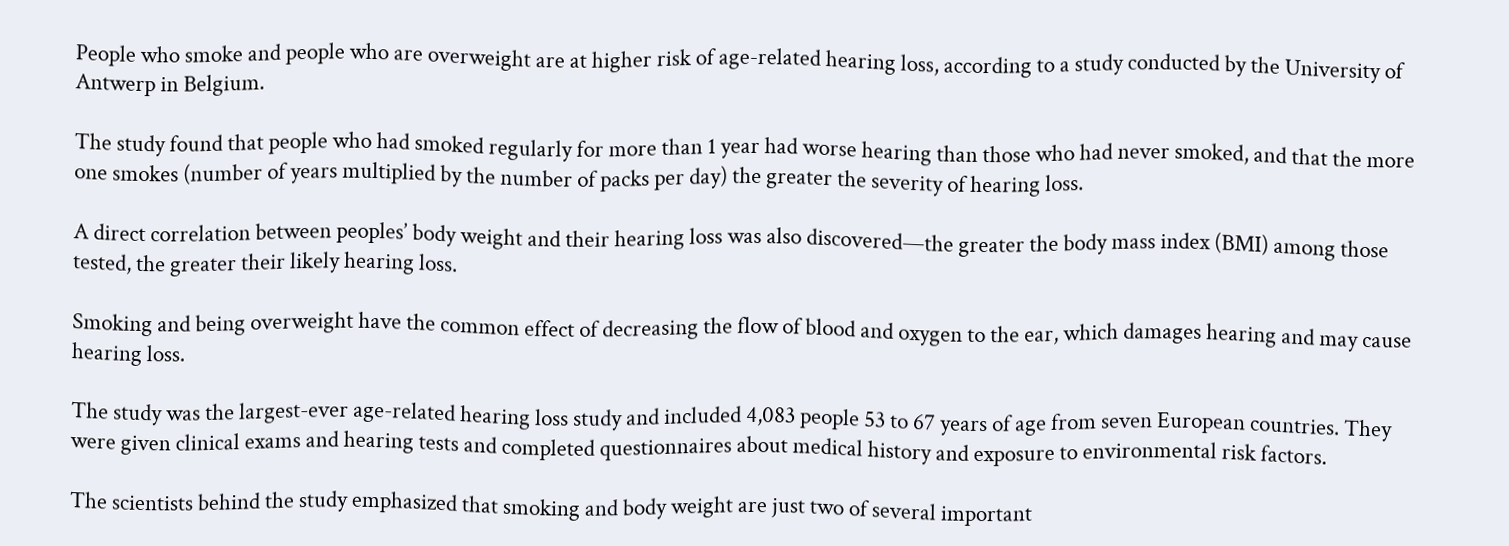People who smoke and people who are overweight are at higher risk of age-related hearing loss, according to a study conducted by the University of Antwerp in Belgium.

The study found that people who had smoked regularly for more than 1 year had worse hearing than those who had never smoked, and that the more one smokes (number of years multiplied by the number of packs per day) the greater the severity of hearing loss.

A direct correlation between peoples’ body weight and their hearing loss was also discovered—the greater the body mass index (BMI) among those tested, the greater their likely hearing loss.

Smoking and being overweight have the common effect of decreasing the flow of blood and oxygen to the ear, which damages hearing and may cause hearing loss.

The study was the largest-ever age-related hearing loss study and included 4,083 people 53 to 67 years of age from seven European countries. They were given clinical exams and hearing tests and completed questionnaires about medical history and exposure to environmental risk factors.

The scientists behind the study emphasized that smoking and body weight are just two of several important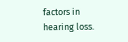factors in hearing loss.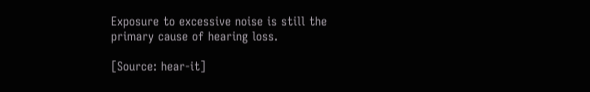Exposure to excessive noise is still the primary cause of hearing loss.

[Source: hear-it]